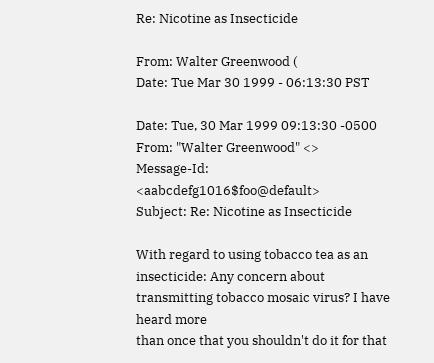Re: Nicotine as Insecticide

From: Walter Greenwood (
Date: Tue Mar 30 1999 - 06:13:30 PST

Date: Tue, 30 Mar 1999 09:13:30 -0500
From: "Walter Greenwood" <>
Message-Id: <aabcdefg1016$foo@default>
Subject: Re: Nicotine as Insecticide

With regard to using tobacco tea as an insecticide: Any concern about transmitting tobacco mosaic virus? I have heard more
than once that you shouldn't do it for that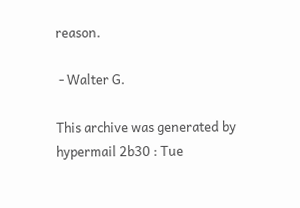reason.

 - Walter G.

This archive was generated by hypermail 2b30 : Tue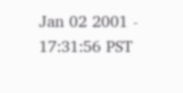Jan 02 2001 - 17:31:56 PST